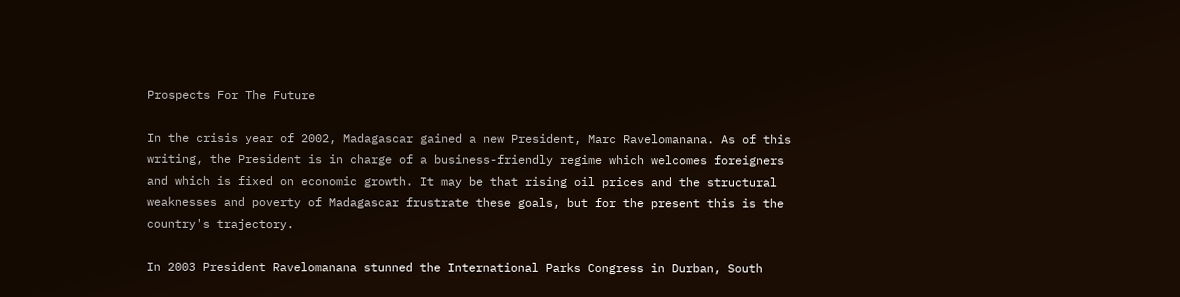Prospects For The Future

In the crisis year of 2002, Madagascar gained a new President, Marc Ravelomanana. As of this writing, the President is in charge of a business-friendly regime which welcomes foreigners and which is fixed on economic growth. It may be that rising oil prices and the structural weaknesses and poverty of Madagascar frustrate these goals, but for the present this is the country's trajectory.

In 2003 President Ravelomanana stunned the International Parks Congress in Durban, South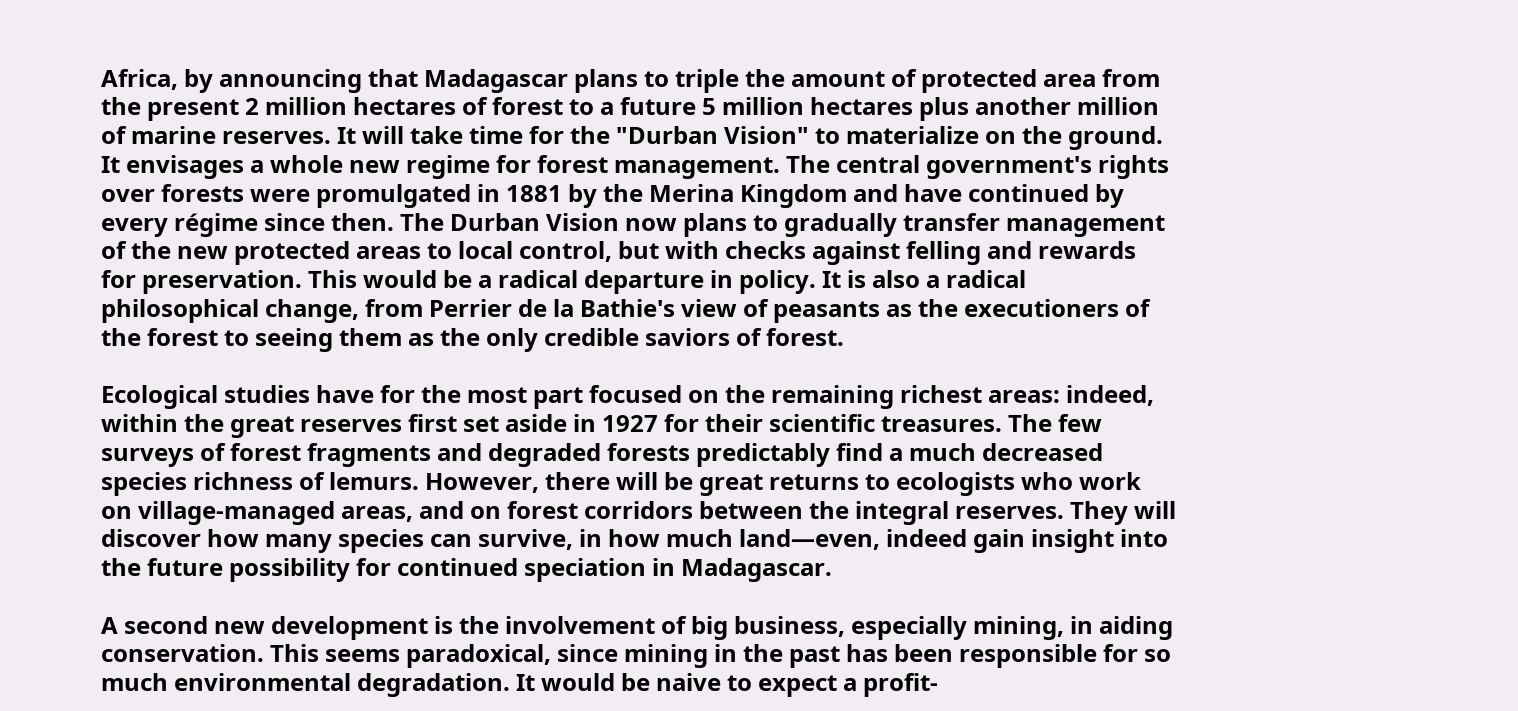Africa, by announcing that Madagascar plans to triple the amount of protected area from the present 2 million hectares of forest to a future 5 million hectares plus another million of marine reserves. It will take time for the "Durban Vision" to materialize on the ground. It envisages a whole new regime for forest management. The central government's rights over forests were promulgated in 1881 by the Merina Kingdom and have continued by every régime since then. The Durban Vision now plans to gradually transfer management of the new protected areas to local control, but with checks against felling and rewards for preservation. This would be a radical departure in policy. It is also a radical philosophical change, from Perrier de la Bathie's view of peasants as the executioners of the forest to seeing them as the only credible saviors of forest.

Ecological studies have for the most part focused on the remaining richest areas: indeed, within the great reserves first set aside in 1927 for their scientific treasures. The few surveys of forest fragments and degraded forests predictably find a much decreased species richness of lemurs. However, there will be great returns to ecologists who work on village-managed areas, and on forest corridors between the integral reserves. They will discover how many species can survive, in how much land—even, indeed gain insight into the future possibility for continued speciation in Madagascar.

A second new development is the involvement of big business, especially mining, in aiding conservation. This seems paradoxical, since mining in the past has been responsible for so much environmental degradation. It would be naive to expect a profit-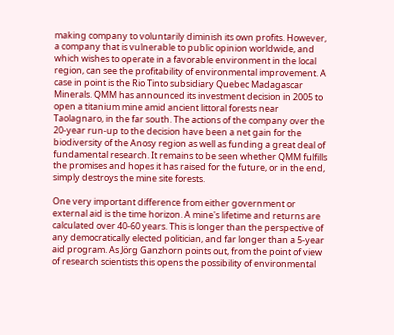making company to voluntarily diminish its own profits. However, a company that is vulnerable to public opinion worldwide, and which wishes to operate in a favorable environment in the local region, can see the profitability of environmental improvement. A case in point is the Rio Tinto subsidiary Quebec Madagascar Minerals. QMM has announced its investment decision in 2005 to open a titanium mine amid ancient littoral forests near Taolagnaro, in the far south. The actions of the company over the 20-year run-up to the decision have been a net gain for the biodiversity of the Anosy region as well as funding a great deal of fundamental research. It remains to be seen whether QMM fulfills the promises and hopes it has raised for the future, or in the end, simply destroys the mine site forests.

One very important difference from either government or external aid is the time horizon. A mine's lifetime and returns are calculated over 40-60 years. This is longer than the perspective of any democratically elected politician, and far longer than a 5-year aid program. As Jörg Ganzhorn points out, from the point of view of research scientists this opens the possibility of environmental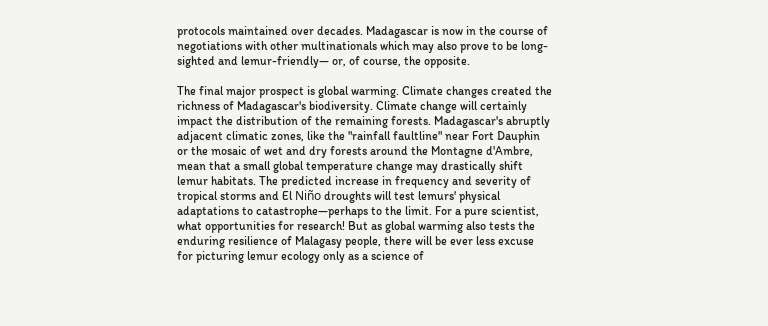protocols maintained over decades. Madagascar is now in the course of negotiations with other multinationals which may also prove to be long-sighted and lemur-friendly— or, of course, the opposite.

The final major prospect is global warming. Climate changes created the richness of Madagascar's biodiversity. Climate change will certainly impact the distribution of the remaining forests. Madagascar's abruptly adjacent climatic zones, like the "rainfall faultline" near Fort Dauphin or the mosaic of wet and dry forests around the Montagne d'Ambre, mean that a small global temperature change may drastically shift lemur habitats. The predicted increase in frequency and severity of tropical storms and El Niño droughts will test lemurs' physical adaptations to catastrophe—perhaps to the limit. For a pure scientist, what opportunities for research! But as global warming also tests the enduring resilience of Malagasy people, there will be ever less excuse for picturing lemur ecology only as a science of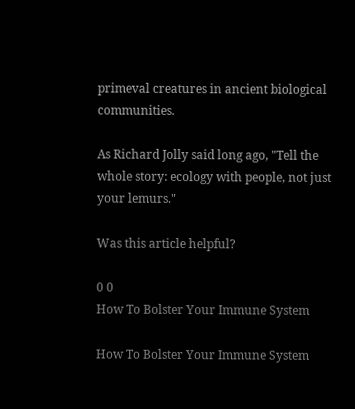primeval creatures in ancient biological communities.

As Richard Jolly said long ago, "Tell the whole story: ecology with people, not just your lemurs."

Was this article helpful?

0 0
How To Bolster Your Immune System

How To Bolster Your Immune System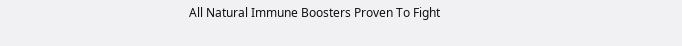All Natural Immune Boosters Proven To Fight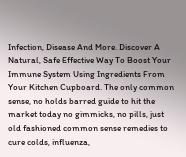Infection, Disease And More. Discover A Natural, Safe Effective Way To Boost Your Immune System Using Ingredients From Your Kitchen Cupboard. The only common sense, no holds barred guide to hit the market today no gimmicks, no pills, just old fashioned common sense remedies to cure colds, influenza,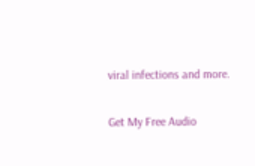viral infections and more.

Get My Free Audio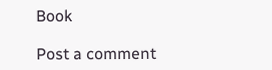Book

Post a comment